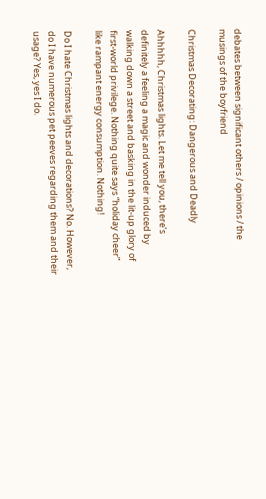debates between significant others / opinions / the musings of the boyfriend

Christmas Decorating: Dangerous and Deadly

Ahhhhh, Christmas lights. Let me tell you, there’s definitely a feeling a magic and wonder induced by walking down a street and basking in the lit-up glory of first-world privilege. Nothing quite says “holiday cheer” like rampant energy consumption. Nothing!

Do I hate Christmas lights and decorations? No. However, do I have numerous pet peeves regarding them and their usage? Yes, yes I do.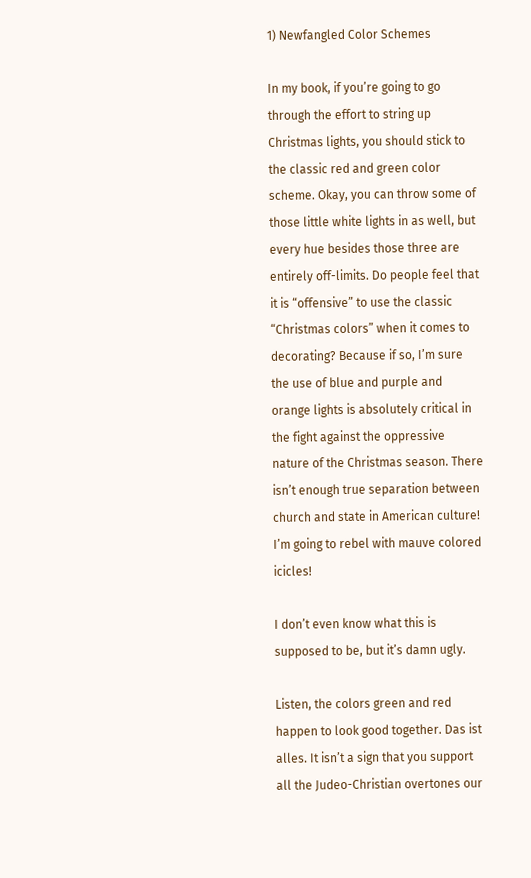1) Newfangled Color Schemes

In my book, if you’re going to go through the effort to string up Christmas lights, you should stick to the classic red and green color scheme. Okay, you can throw some of those little white lights in as well, but every hue besides those three are entirely off-limits. Do people feel that it is “offensive” to use the classic “Christmas colors” when it comes to decorating? Because if so, I’m sure the use of blue and purple and orange lights is absolutely critical in the fight against the oppressive nature of the Christmas season. There isn’t enough true separation between church and state in American culture! I’m going to rebel with mauve colored icicles!

I don’t even know what this is supposed to be, but it’s damn ugly.

Listen, the colors green and red happen to look good together. Das ist alles. It isn’t a sign that you support all the Judeo-Christian overtones our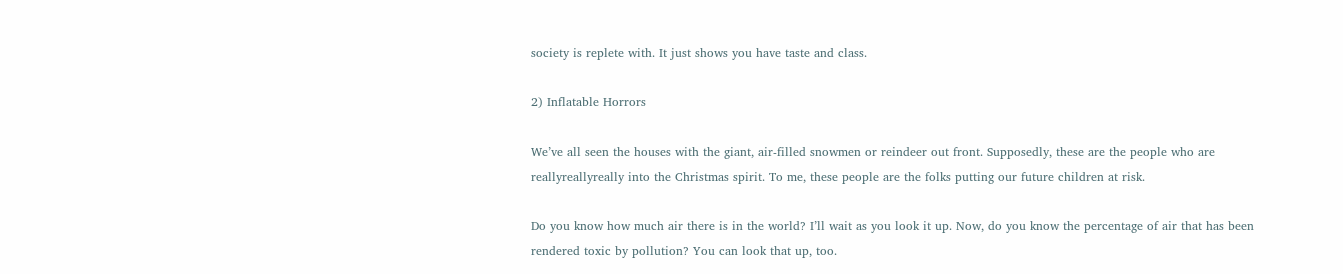society is replete with. It just shows you have taste and class.

2) Inflatable Horrors

We’ve all seen the houses with the giant, air-filled snowmen or reindeer out front. Supposedly, these are the people who are reallyreallyreally into the Christmas spirit. To me, these people are the folks putting our future children at risk.

Do you know how much air there is in the world? I’ll wait as you look it up. Now, do you know the percentage of air that has been rendered toxic by pollution? You can look that up, too.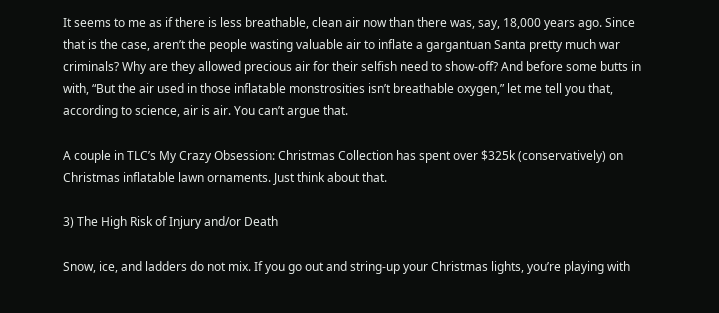It seems to me as if there is less breathable, clean air now than there was, say, 18,000 years ago. Since that is the case, aren’t the people wasting valuable air to inflate a gargantuan Santa pretty much war criminals? Why are they allowed precious air for their selfish need to show-off? And before some butts in with, “But the air used in those inflatable monstrosities isn’t breathable oxygen,” let me tell you that, according to science, air is air. You can’t argue that.

A couple in TLC’s My Crazy Obsession: Christmas Collection has spent over $325k (conservatively) on Christmas inflatable lawn ornaments. Just think about that.

3) The High Risk of Injury and/or Death

Snow, ice, and ladders do not mix. If you go out and string-up your Christmas lights, you’re playing with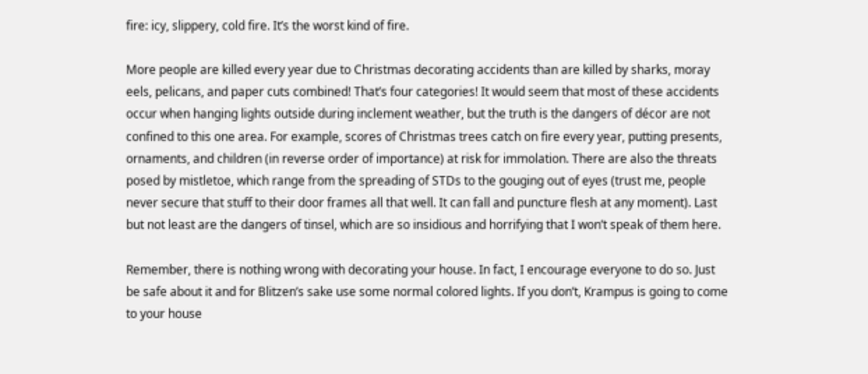fire: icy, slippery, cold fire. It’s the worst kind of fire.

More people are killed every year due to Christmas decorating accidents than are killed by sharks, moray eels, pelicans, and paper cuts combined! That’s four categories! It would seem that most of these accidents occur when hanging lights outside during inclement weather, but the truth is the dangers of décor are not confined to this one area. For example, scores of Christmas trees catch on fire every year, putting presents, ornaments, and children (in reverse order of importance) at risk for immolation. There are also the threats posed by mistletoe, which range from the spreading of STDs to the gouging out of eyes (trust me, people never secure that stuff to their door frames all that well. It can fall and puncture flesh at any moment). Last but not least are the dangers of tinsel, which are so insidious and horrifying that I won’t speak of them here.

Remember, there is nothing wrong with decorating your house. In fact, I encourage everyone to do so. Just be safe about it and for Blitzen’s sake use some normal colored lights. If you don’t, Krampus is going to come to your house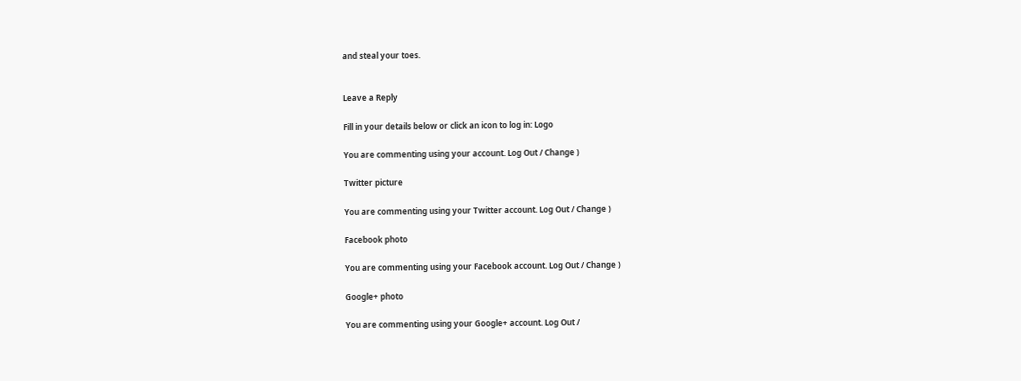and steal your toes.


Leave a Reply

Fill in your details below or click an icon to log in: Logo

You are commenting using your account. Log Out / Change )

Twitter picture

You are commenting using your Twitter account. Log Out / Change )

Facebook photo

You are commenting using your Facebook account. Log Out / Change )

Google+ photo

You are commenting using your Google+ account. Log Out /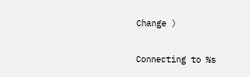Change )

Connecting to %s